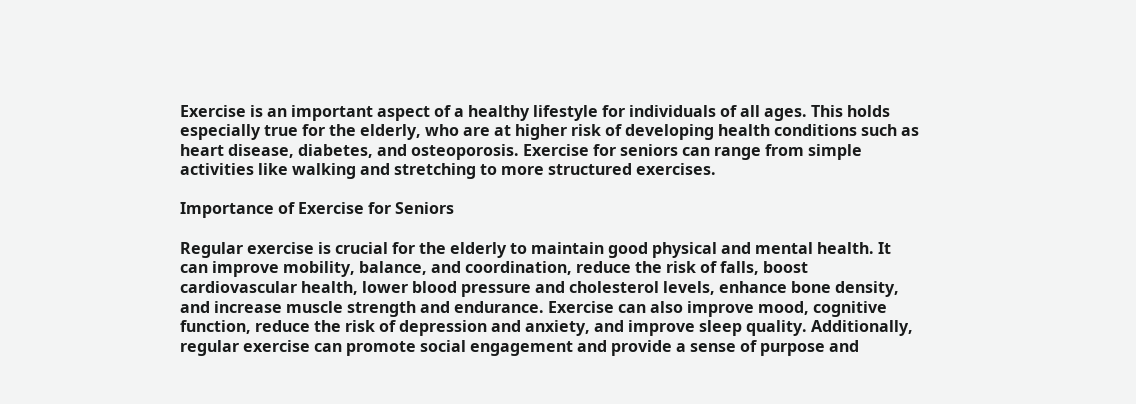Exercise is an important aspect of a healthy lifestyle for individuals of all ages. This holds especially true for the elderly, who are at higher risk of developing health conditions such as heart disease, diabetes, and osteoporosis. Exercise for seniors can range from simple activities like walking and stretching to more structured exercises.

Importance of Exercise for Seniors

Regular exercise is crucial for the elderly to maintain good physical and mental health. It can improve mobility, balance, and coordination, reduce the risk of falls, boost cardiovascular health, lower blood pressure and cholesterol levels, enhance bone density, and increase muscle strength and endurance. Exercise can also improve mood, cognitive function, reduce the risk of depression and anxiety, and improve sleep quality. Additionally, regular exercise can promote social engagement and provide a sense of purpose and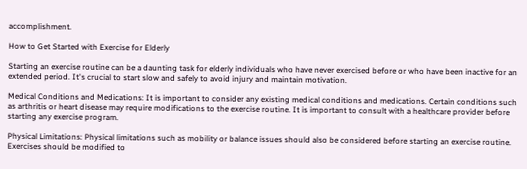accomplishment.

How to Get Started with Exercise for Elderly

Starting an exercise routine can be a daunting task for elderly individuals who have never exercised before or who have been inactive for an extended period. It's crucial to start slow and safely to avoid injury and maintain motivation.

Medical Conditions and Medications: It is important to consider any existing medical conditions and medications. Certain conditions such as arthritis or heart disease may require modifications to the exercise routine. It is important to consult with a healthcare provider before starting any exercise program.

Physical Limitations: Physical limitations such as mobility or balance issues should also be considered before starting an exercise routine. Exercises should be modified to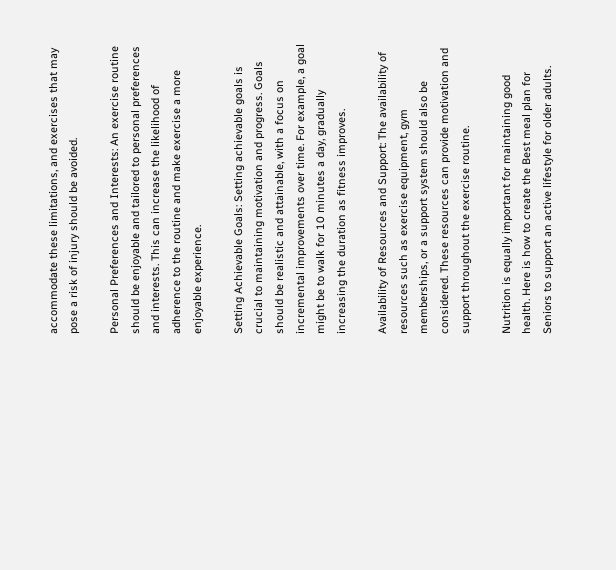accommodate these limitations, and exercises that may pose a risk of injury should be avoided.

Personal Preferences and Interests: An exercise routine should be enjoyable and tailored to personal preferences and interests. This can increase the likelihood of adherence to the routine and make exercise a more enjoyable experience.

Setting Achievable Goals: Setting achievable goals is crucial to maintaining motivation and progress. Goals should be realistic and attainable, with a focus on incremental improvements over time. For example, a goal might be to walk for 10 minutes a day, gradually increasing the duration as fitness improves.

Availability of Resources and Support: The availability of resources such as exercise equipment, gym memberships, or a support system should also be considered. These resources can provide motivation and support throughout the exercise routine.

Nutrition is equally important for maintaining good health. Here is how to create the Best meal plan for Seniors to support an active lifestyle for older adults.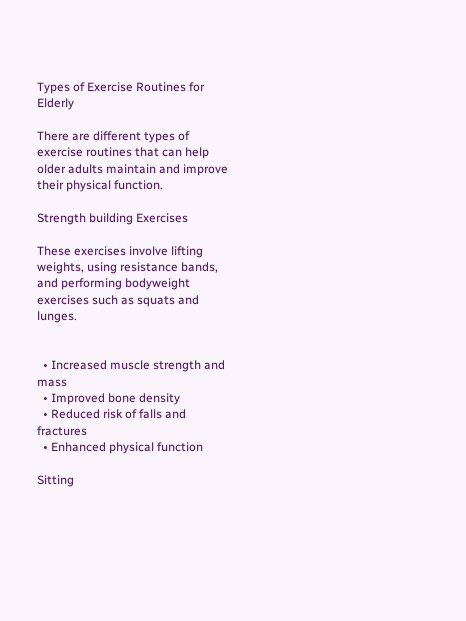Types of Exercise Routines for Elderly

There are different types of exercise routines that can help older adults maintain and improve their physical function.

Strength building Exercises

These exercises involve lifting weights, using resistance bands, and performing bodyweight exercises such as squats and lunges.


  • Increased muscle strength and mass
  • Improved bone density
  • Reduced risk of falls and fractures
  • Enhanced physical function

Sitting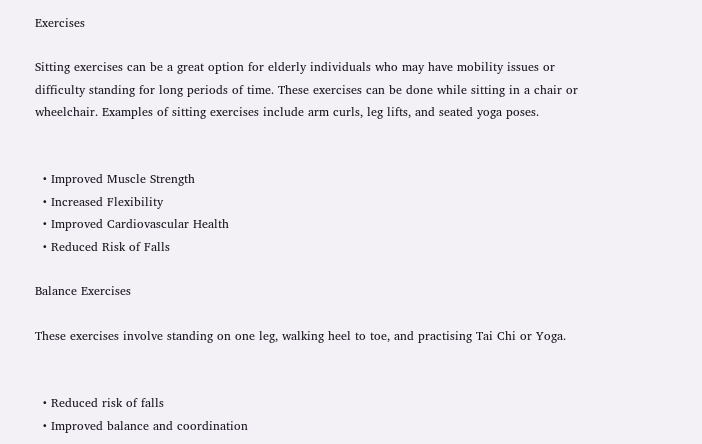Exercises

Sitting exercises can be a great option for elderly individuals who may have mobility issues or difficulty standing for long periods of time. These exercises can be done while sitting in a chair or wheelchair. Examples of sitting exercises include arm curls, leg lifts, and seated yoga poses.


  • Improved Muscle Strength
  • Increased Flexibility
  • Improved Cardiovascular Health
  • Reduced Risk of Falls

Balance Exercises

These exercises involve standing on one leg, walking heel to toe, and practising Tai Chi or Yoga.


  • Reduced risk of falls
  • Improved balance and coordination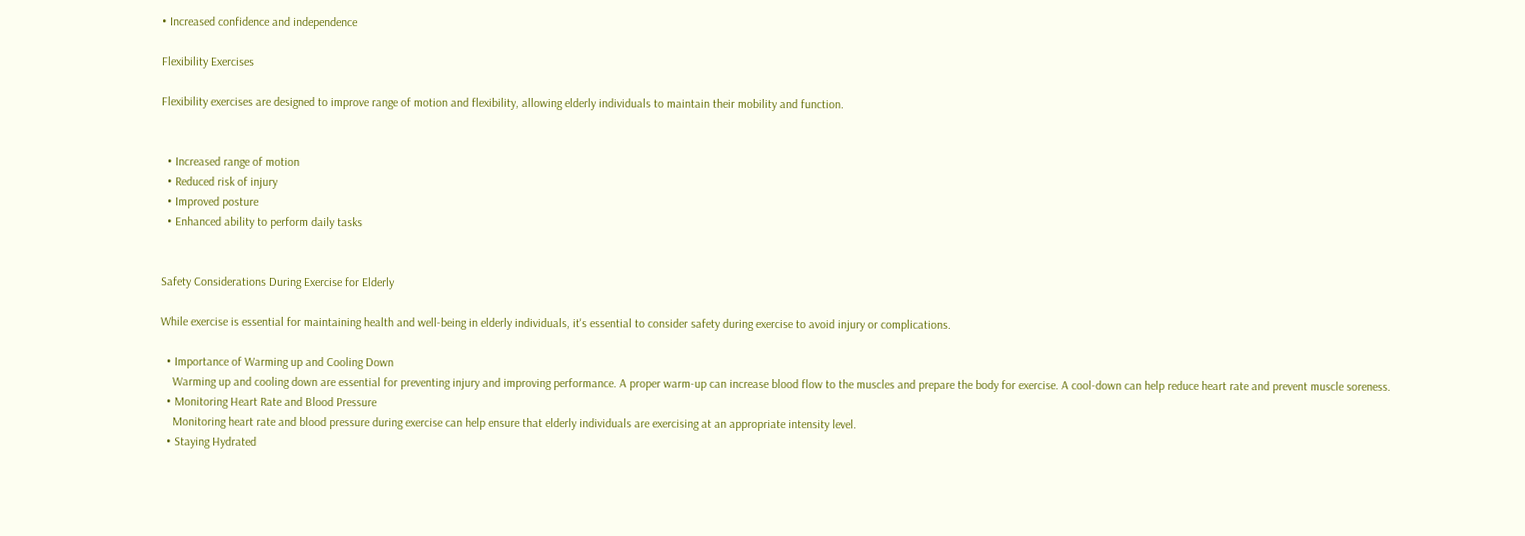• Increased confidence and independence

Flexibility Exercises

Flexibility exercises are designed to improve range of motion and flexibility, allowing elderly individuals to maintain their mobility and function.


  • Increased range of motion
  • Reduced risk of injury
  • Improved posture
  • Enhanced ability to perform daily tasks


Safety Considerations During Exercise for Elderly

While exercise is essential for maintaining health and well-being in elderly individuals, it's essential to consider safety during exercise to avoid injury or complications.

  • Importance of Warming up and Cooling Down
    Warming up and cooling down are essential for preventing injury and improving performance. A proper warm-up can increase blood flow to the muscles and prepare the body for exercise. A cool-down can help reduce heart rate and prevent muscle soreness.
  • Monitoring Heart Rate and Blood Pressure
    Monitoring heart rate and blood pressure during exercise can help ensure that elderly individuals are exercising at an appropriate intensity level.
  • Staying Hydrated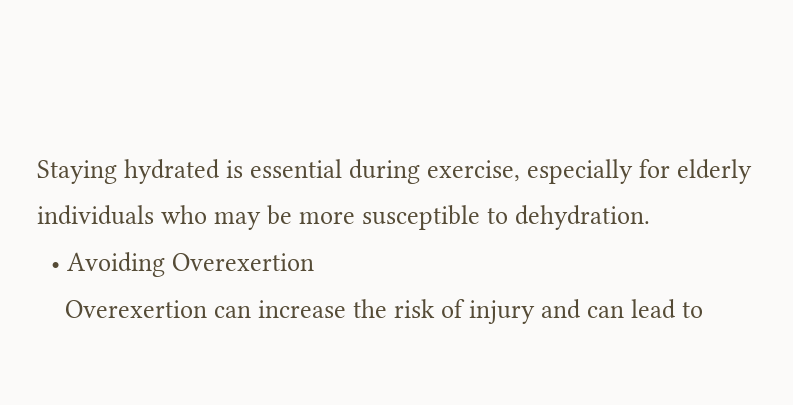Staying hydrated is essential during exercise, especially for elderly individuals who may be more susceptible to dehydration.
  • Avoiding Overexertion
    Overexertion can increase the risk of injury and can lead to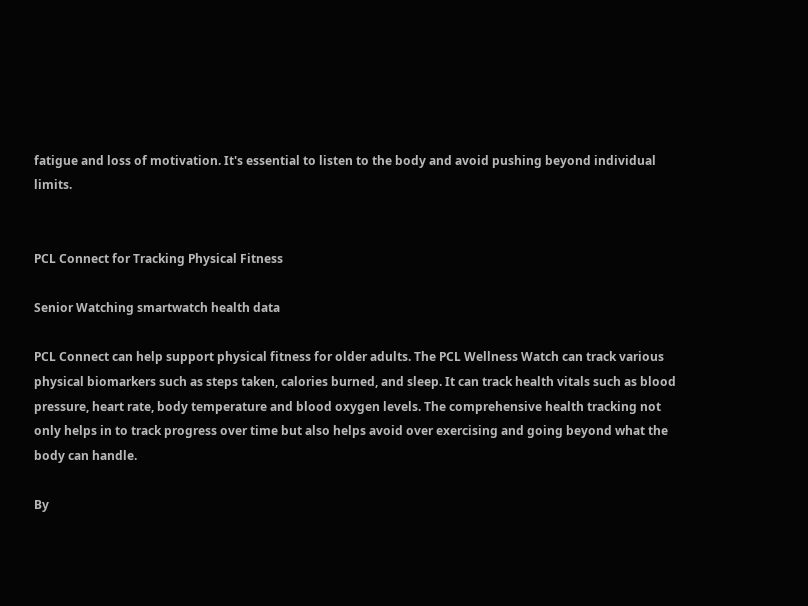fatigue and loss of motivation. It's essential to listen to the body and avoid pushing beyond individual limits.


PCL Connect for Tracking Physical Fitness

Senior Watching smartwatch health data

PCL Connect can help support physical fitness for older adults. The PCL Wellness Watch can track various physical biomarkers such as steps taken, calories burned, and sleep. It can track health vitals such as blood pressure, heart rate, body temperature and blood oxygen levels. The comprehensive health tracking not only helps in to track progress over time but also helps avoid over exercising and going beyond what the body can handle.

By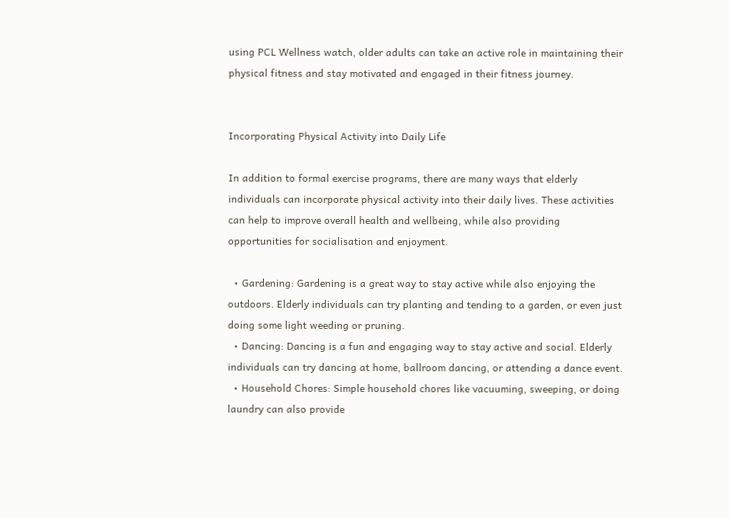using PCL Wellness watch, older adults can take an active role in maintaining their physical fitness and stay motivated and engaged in their fitness journey.


Incorporating Physical Activity into Daily Life

In addition to formal exercise programs, there are many ways that elderly individuals can incorporate physical activity into their daily lives. These activities can help to improve overall health and wellbeing, while also providing opportunities for socialisation and enjoyment.

  • Gardening: Gardening is a great way to stay active while also enjoying the outdoors. Elderly individuals can try planting and tending to a garden, or even just doing some light weeding or pruning.
  • Dancing: Dancing is a fun and engaging way to stay active and social. Elderly individuals can try dancing at home, ballroom dancing, or attending a dance event.
  • Household Chores: Simple household chores like vacuuming, sweeping, or doing laundry can also provide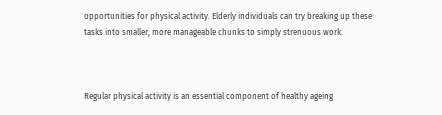opportunities for physical activity. Elderly individuals can try breaking up these tasks into smaller, more manageable chunks to simply strenuous work.



Regular physical activity is an essential component of healthy ageing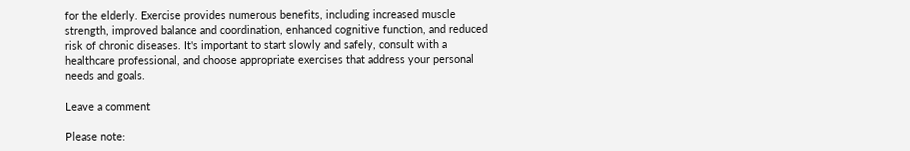for the elderly. Exercise provides numerous benefits, including increased muscle strength, improved balance and coordination, enhanced cognitive function, and reduced risk of chronic diseases. It's important to start slowly and safely, consult with a healthcare professional, and choose appropriate exercises that address your personal needs and goals.

Leave a comment

Please note: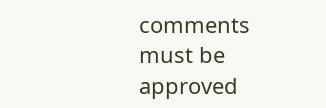comments must be approved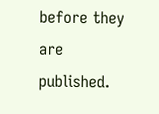before they are published.